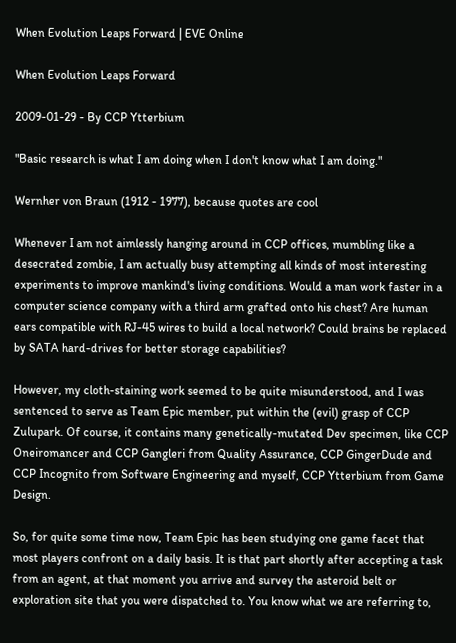When Evolution Leaps Forward | EVE Online

When Evolution Leaps Forward

2009-01-29 - By CCP Ytterbium

"Basic research is what I am doing when I don't know what I am doing."

Wernher von Braun (1912 - 1977), because quotes are cool

Whenever I am not aimlessly hanging around in CCP offices, mumbling like a desecrated zombie, I am actually busy attempting all kinds of most interesting experiments to improve mankind's living conditions. Would a man work faster in a computer science company with a third arm grafted onto his chest? Are human ears compatible with RJ-45 wires to build a local network? Could brains be replaced by SATA hard-drives for better storage capabilities?

However, my cloth-staining work seemed to be quite misunderstood, and I was sentenced to serve as Team Epic member, put within the (evil) grasp of CCP Zulupark. Of course, it contains many genetically-mutated Dev specimen, like CCP Oneiromancer and CCP Gangleri from Quality Assurance, CCP GingerDude and CCP Incognito from Software Engineering and myself, CCP Ytterbium from Game Design.

So, for quite some time now, Team Epic has been studying one game facet that most players confront on a daily basis. It is that part shortly after accepting a task from an agent, at that moment you arrive and survey the asteroid belt or exploration site that you were dispatched to. You know what we are referring to,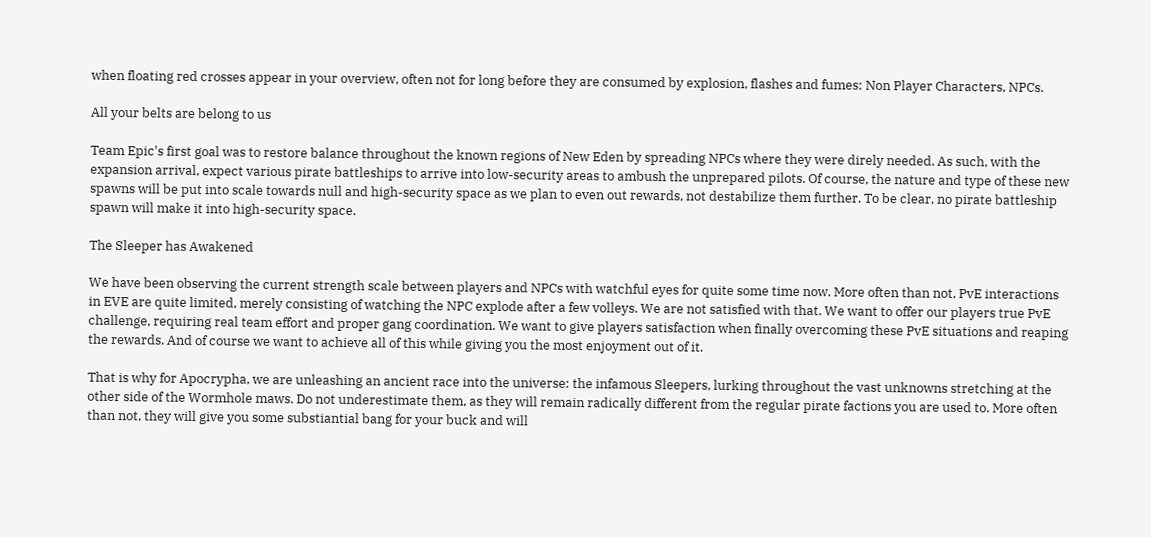when floating red crosses appear in your overview, often not for long before they are consumed by explosion, flashes and fumes: Non Player Characters, NPCs.

All your belts are belong to us

Team Epic's first goal was to restore balance throughout the known regions of New Eden by spreading NPCs where they were direly needed. As such, with the expansion arrival, expect various pirate battleships to arrive into low-security areas to ambush the unprepared pilots. Of course, the nature and type of these new spawns will be put into scale towards null and high-security space as we plan to even out rewards, not destabilize them further. To be clear, no pirate battleship spawn will make it into high-security space.

The Sleeper has Awakened

We have been observing the current strength scale between players and NPCs with watchful eyes for quite some time now. More often than not, PvE interactions in EVE are quite limited, merely consisting of watching the NPC explode after a few volleys. We are not satisfied with that. We want to offer our players true PvE challenge, requiring real team effort and proper gang coordination. We want to give players satisfaction when finally overcoming these PvE situations and reaping the rewards. And of course we want to achieve all of this while giving you the most enjoyment out of it.

That is why for Apocrypha, we are unleashing an ancient race into the universe: the infamous Sleepers, lurking throughout the vast unknowns stretching at the other side of the Wormhole maws. Do not underestimate them, as they will remain radically different from the regular pirate factions you are used to. More often than not, they will give you some substiantial bang for your buck and will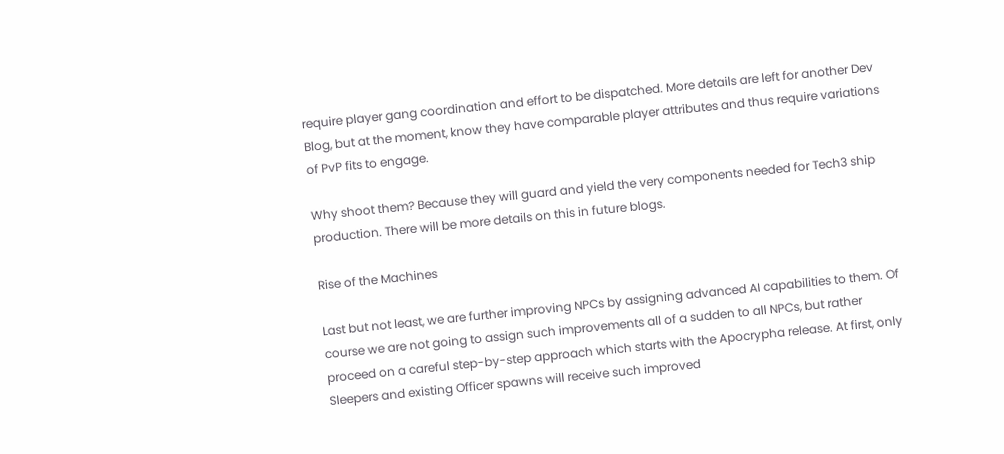require player gang coordination and effort to be dispatched. More details are left for another Dev Blog, but at the moment, know they have comparable player attributes and thus require variations of PvP fits to engage.

Why shoot them? Because they will guard and yield the very components needed for Tech3 ship production. There will be more details on this in future blogs.

Rise of the Machines

Last but not least, we are further improving NPCs by assigning advanced AI capabilities to them. Of course we are not going to assign such improvements all of a sudden to all NPCs, but rather proceed on a careful step-by-step approach which starts with the Apocrypha release. At first, only Sleepers and existing Officer spawns will receive such improved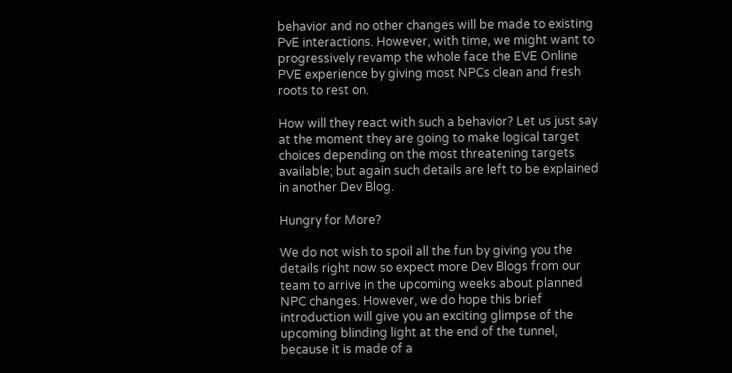behavior and no other changes will be made to existing PvE interactions. However, with time, we might want to progressively revamp the whole face the EVE Online PVE experience by giving most NPCs clean and fresh roots to rest on.

How will they react with such a behavior? Let us just say at the moment they are going to make logical target choices depending on the most threatening targets available; but again such details are left to be explained in another Dev Blog.

Hungry for More?

We do not wish to spoil all the fun by giving you the details right now so expect more Dev Blogs from our team to arrive in the upcoming weeks about planned NPC changes. However, we do hope this brief introduction will give you an exciting glimpse of the upcoming blinding light at the end of the tunnel, because it is made of a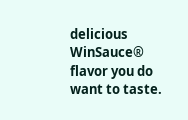delicious WinSauce® flavor you do want to taste.